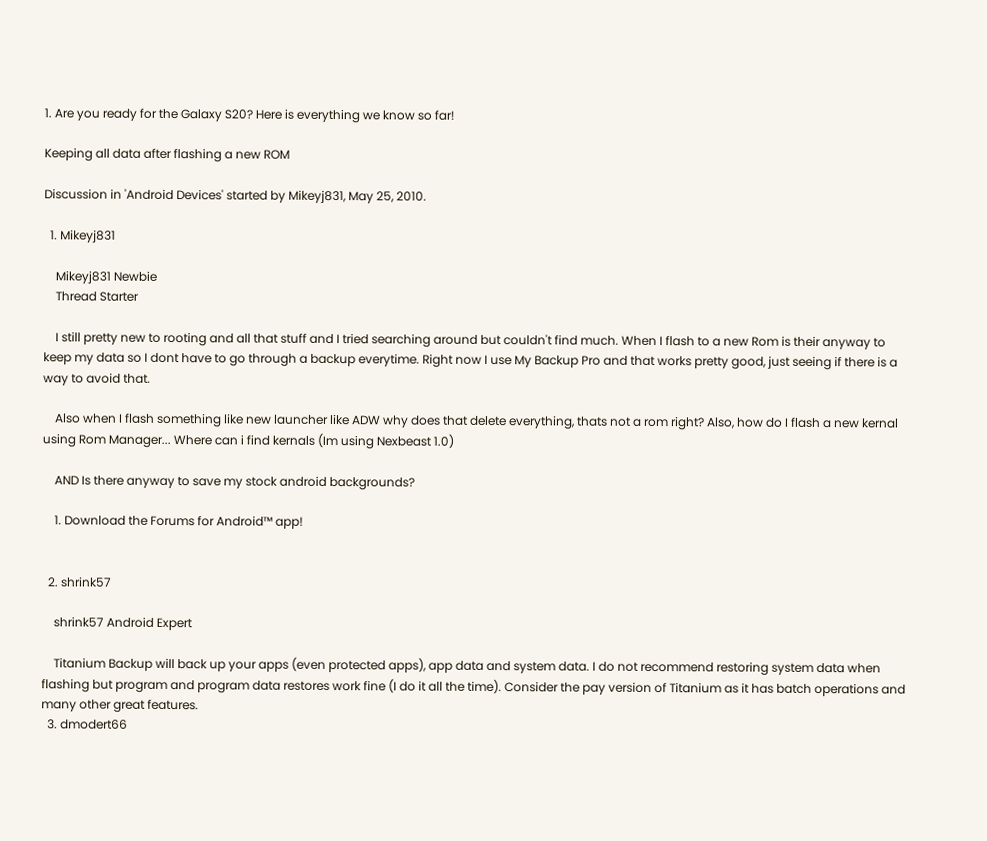1. Are you ready for the Galaxy S20? Here is everything we know so far!

Keeping all data after flashing a new ROM

Discussion in 'Android Devices' started by Mikeyj831, May 25, 2010.

  1. Mikeyj831

    Mikeyj831 Newbie
    Thread Starter

    I still pretty new to rooting and all that stuff and I tried searching around but couldn't find much. When I flash to a new Rom is their anyway to keep my data so I dont have to go through a backup everytime. Right now I use My Backup Pro and that works pretty good, just seeing if there is a way to avoid that.

    Also when I flash something like new launcher like ADW why does that delete everything, thats not a rom right? Also, how do I flash a new kernal using Rom Manager... Where can i find kernals (Im using Nexbeast 1.0)

    AND Is there anyway to save my stock android backgrounds?

    1. Download the Forums for Android™ app!


  2. shrink57

    shrink57 Android Expert

    Titanium Backup will back up your apps (even protected apps), app data and system data. I do not recommend restoring system data when flashing but program and program data restores work fine (I do it all the time). Consider the pay version of Titanium as it has batch operations and many other great features.
  3. dmodert66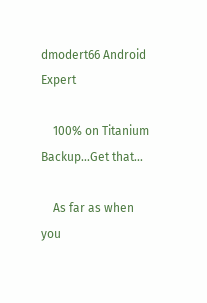dmodert66 Android Expert

    100% on Titanium Backup...Get that...

    As far as when you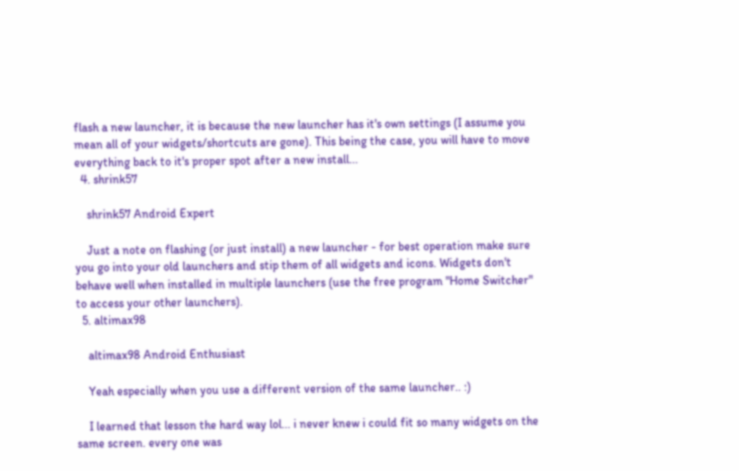flash a new launcher, it is because the new launcher has it's own settings (I assume you mean all of your widgets/shortcuts are gone). This being the case, you will have to move everything back to it's proper spot after a new install...
  4. shrink57

    shrink57 Android Expert

    Just a note on flashing (or just install) a new launcher - for best operation make sure you go into your old launchers and stip them of all widgets and icons. Widgets don't behave well when installed in multiple launchers (use the free program "Home Switcher" to access your other launchers).
  5. altimax98

    altimax98 Android Enthusiast

    Yeah especially when you use a different version of the same launcher.. :)

    I learned that lesson the hard way lol... i never knew i could fit so many widgets on the same screen. every one was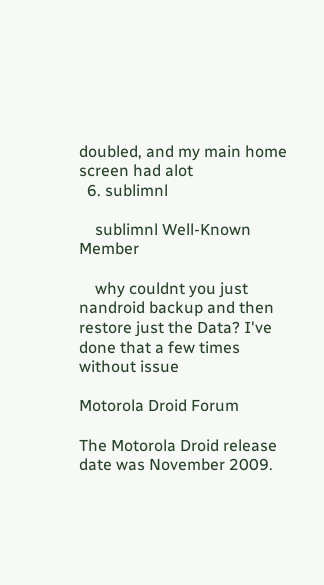doubled, and my main home screen had alot
  6. sublimnl

    sublimnl Well-Known Member

    why couldnt you just nandroid backup and then restore just the Data? I've done that a few times without issue

Motorola Droid Forum

The Motorola Droid release date was November 2009.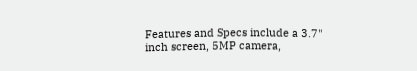Features and Specs include a 3.7" inch screen, 5MP camera,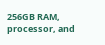256GB RAM, processor, and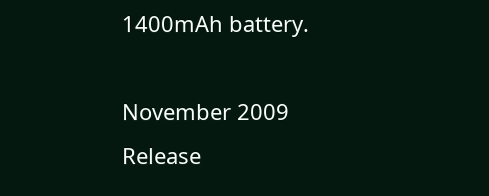1400mAh battery.

November 2009
Release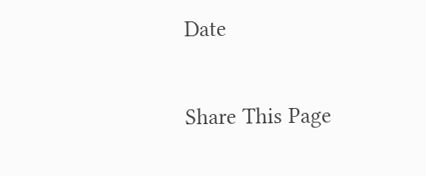Date

Share This Page